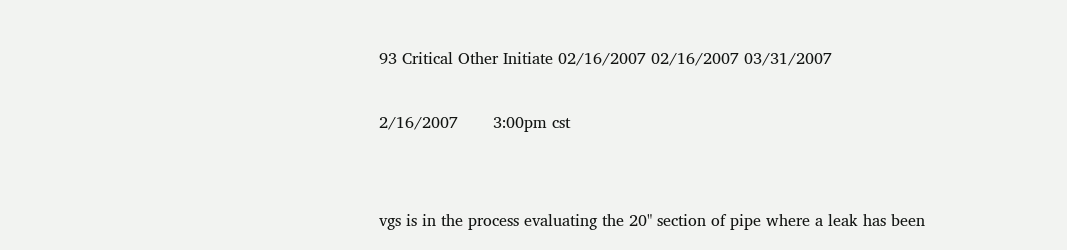93 Critical Other Initiate 02/16/2007 02/16/2007 03/31/2007

2/16/2007       3:00pm cst


vgs is in the process evaluating the 20" section of pipe where a leak has been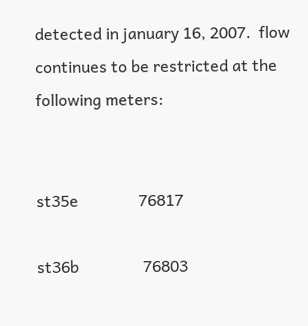detected in january 16, 2007.  flow continues to be restricted at the following meters:


st35e               76817

st36b                76803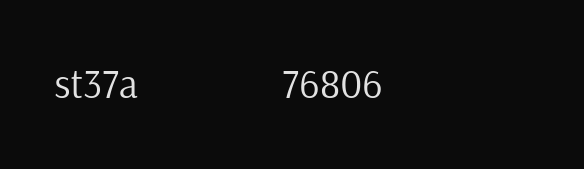st37a                76806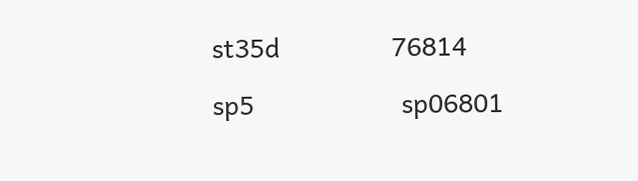st35d                76814

sp5                     sp06801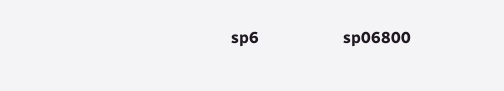sp6                     sp06800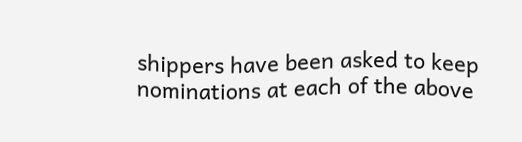shippers have been asked to keep nominations at each of the above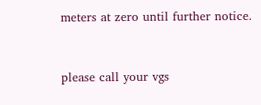meters at zero until further notice.


please call your vgs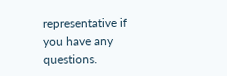representative if you have any questions.